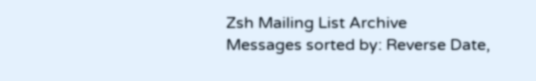Zsh Mailing List Archive
Messages sorted by: Reverse Date,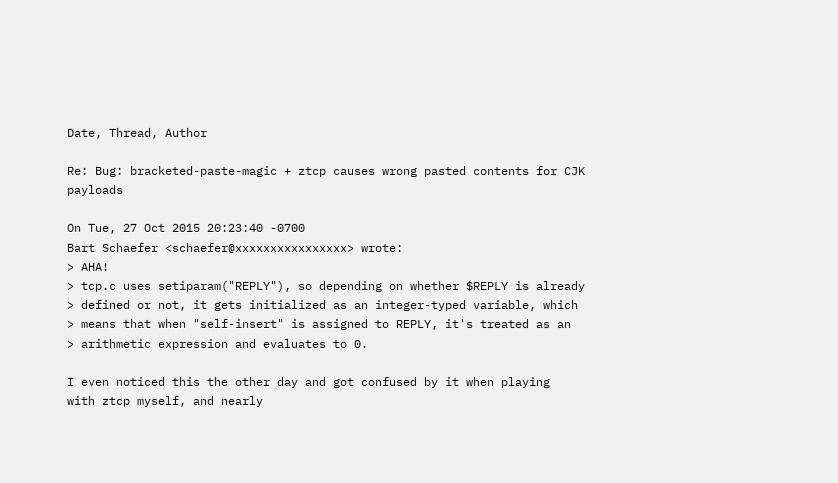Date, Thread, Author

Re: Bug: bracketed-paste-magic + ztcp causes wrong pasted contents for CJK payloads

On Tue, 27 Oct 2015 20:23:40 -0700
Bart Schaefer <schaefer@xxxxxxxxxxxxxxxx> wrote:
> AHA!
> tcp.c uses setiparam("REPLY"), so depending on whether $REPLY is already
> defined or not, it gets initialized as an integer-typed variable, which
> means that when "self-insert" is assigned to REPLY, it's treated as an
> arithmetic expression and evaluates to 0.

I even noticed this the other day and got confused by it when playing
with ztcp myself, and nearly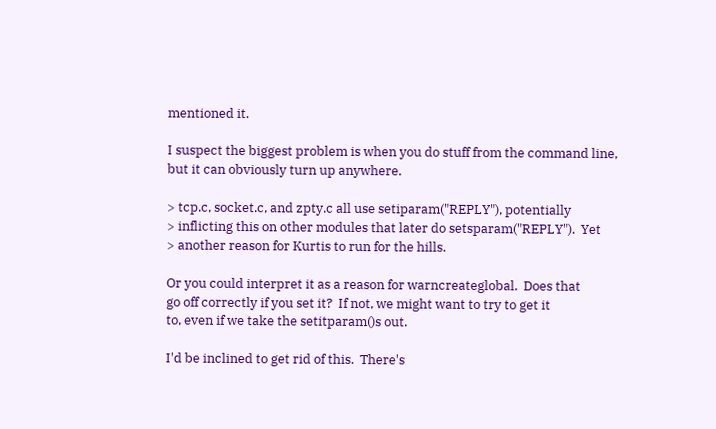mentioned it.

I suspect the biggest problem is when you do stuff from the command line,
but it can obviously turn up anywhere.

> tcp.c, socket.c, and zpty.c all use setiparam("REPLY"), potentially
> inflicting this on other modules that later do setsparam("REPLY").  Yet
> another reason for Kurtis to run for the hills.

Or you could interpret it as a reason for warncreateglobal.  Does that
go off correctly if you set it?  If not, we might want to try to get it
to, even if we take the setitparam()s out.

I'd be inclined to get rid of this.  There's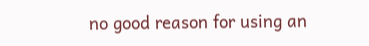no good reason for using an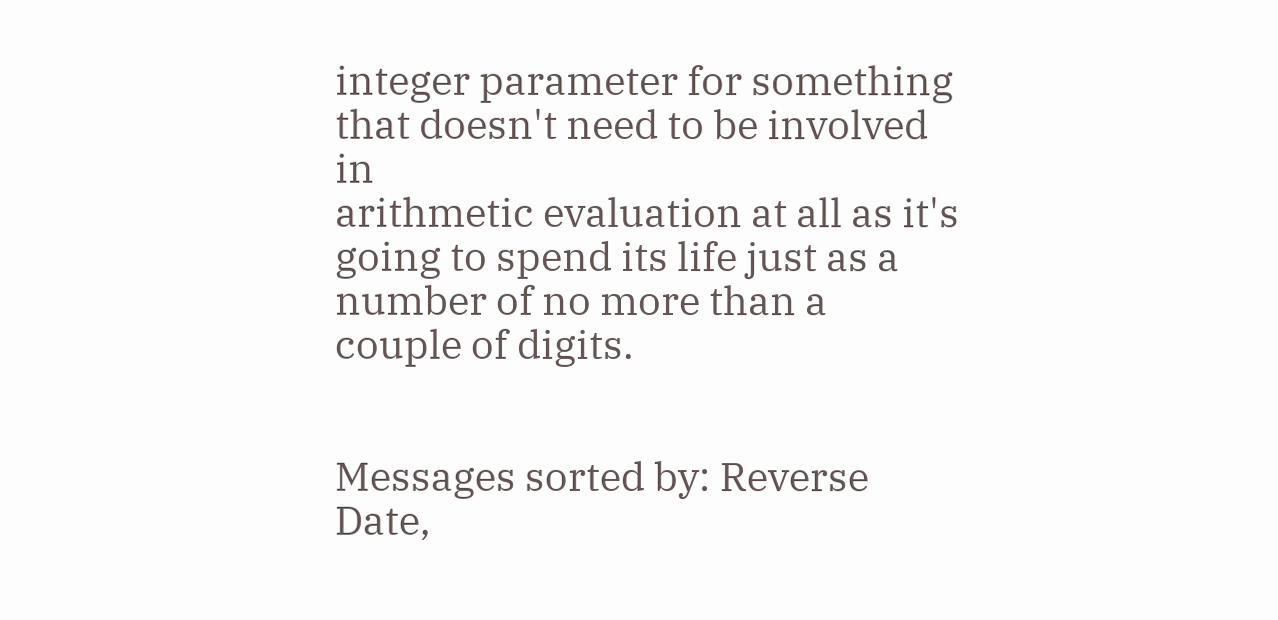integer parameter for something that doesn't need to be involved in
arithmetic evaluation at all as it's going to spend its life just as a
number of no more than a couple of digits.


Messages sorted by: Reverse Date,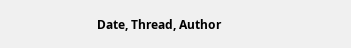Date, Thread, Author